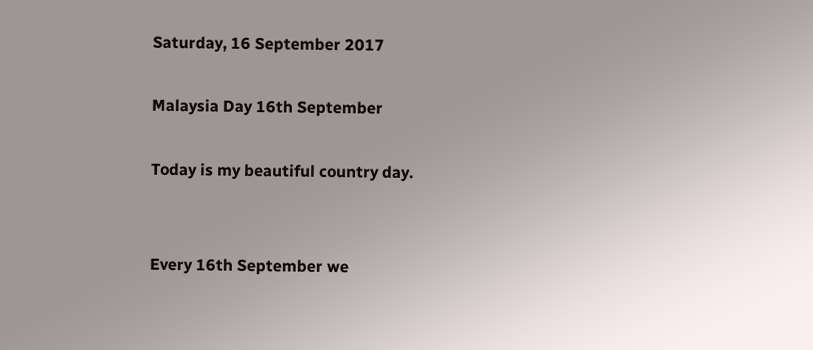Saturday, 16 September 2017

Malaysia Day 16th September

Today is my beautiful country day.


Every 16th September we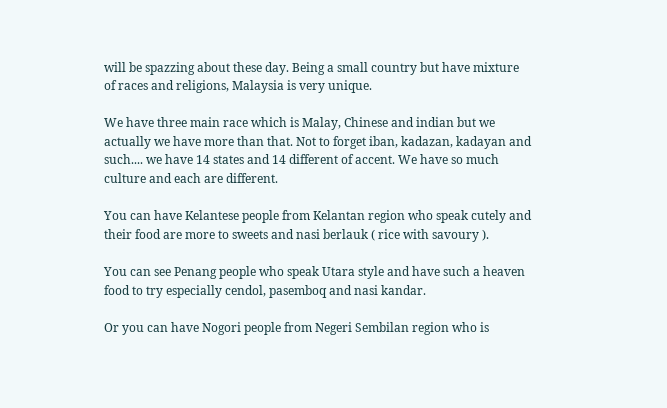will be spazzing about these day. Being a small country but have mixture of races and religions, Malaysia is very unique.

We have three main race which is Malay, Chinese and indian but we actually we have more than that. Not to forget iban, kadazan, kadayan and such.... we have 14 states and 14 different of accent. We have so much culture and each are different.

You can have Kelantese people from Kelantan region who speak cutely and their food are more to sweets and nasi berlauk ( rice with savoury ).

You can see Penang people who speak Utara style and have such a heaven food to try especially cendol, pasemboq and nasi kandar.

Or you can have Nogori people from Negeri Sembilan region who is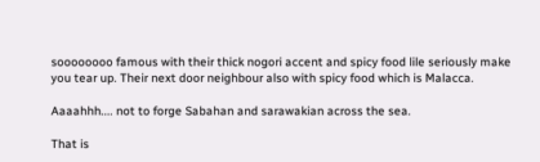soooooooo famous with their thick nogori accent and spicy food lile seriously make you tear up. Their next door neighbour also with spicy food which is Malacca.

Aaaahhh.... not to forge Sabahan and sarawakian across the sea.

That is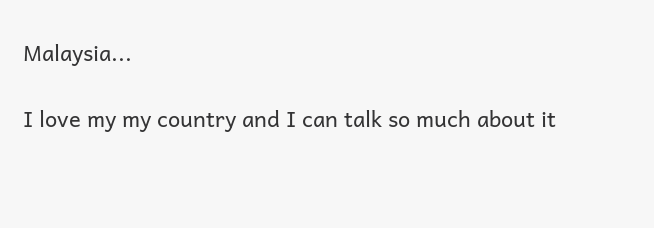Malaysia...

I love my my country and I can talk so much about it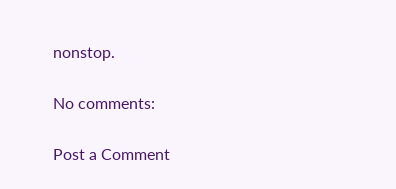nonstop.

No comments:

Post a Comment